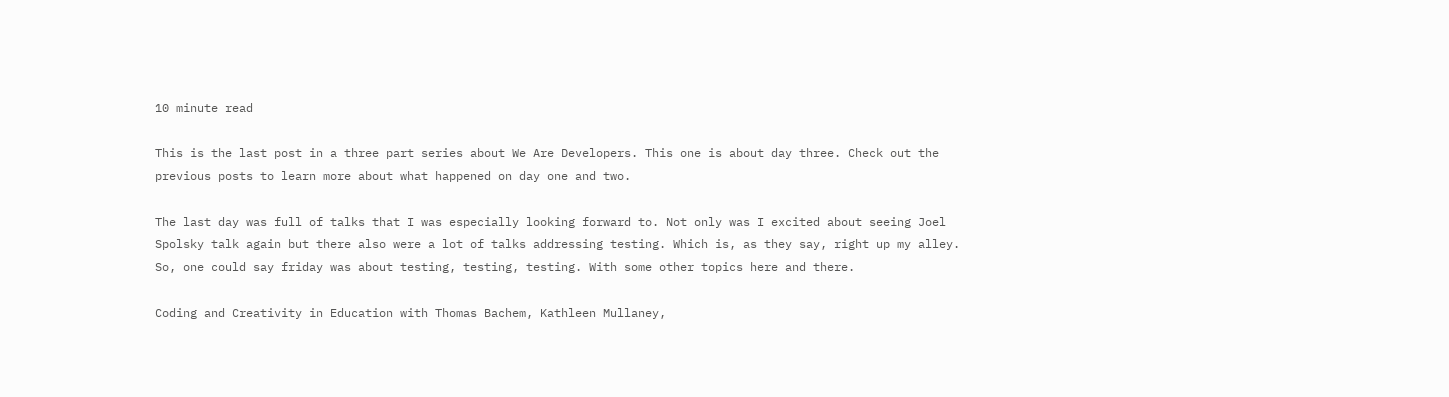10 minute read

This is the last post in a three part series about We Are Developers. This one is about day three. Check out the previous posts to learn more about what happened on day one and two.

The last day was full of talks that I was especially looking forward to. Not only was I excited about seeing Joel Spolsky talk again but there also were a lot of talks addressing testing. Which is, as they say, right up my alley. So, one could say friday was about testing, testing, testing. With some other topics here and there.

Coding and Creativity in Education with Thomas Bachem, Kathleen Mullaney,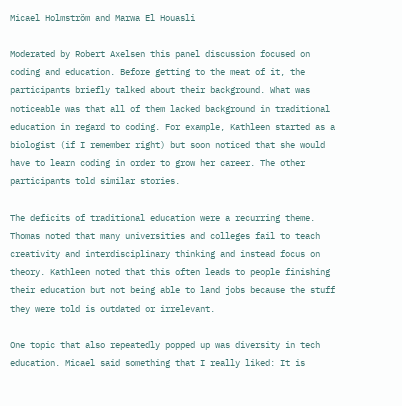Micael Holmström and Marwa El Houasli

Moderated by Robert Axelsen this panel discussion focused on coding and education. Before getting to the meat of it, the participants briefly talked about their background. What was noticeable was that all of them lacked background in traditional education in regard to coding. For example, Kathleen started as a biologist (if I remember right) but soon noticed that she would have to learn coding in order to grow her career. The other participants told similar stories.

The deficits of traditional education were a recurring theme. Thomas noted that many universities and colleges fail to teach creativity and interdisciplinary thinking and instead focus on theory. Kathleen noted that this often leads to people finishing their education but not being able to land jobs because the stuff they were told is outdated or irrelevant.

One topic that also repeatedly popped up was diversity in tech education. Micael said something that I really liked: It is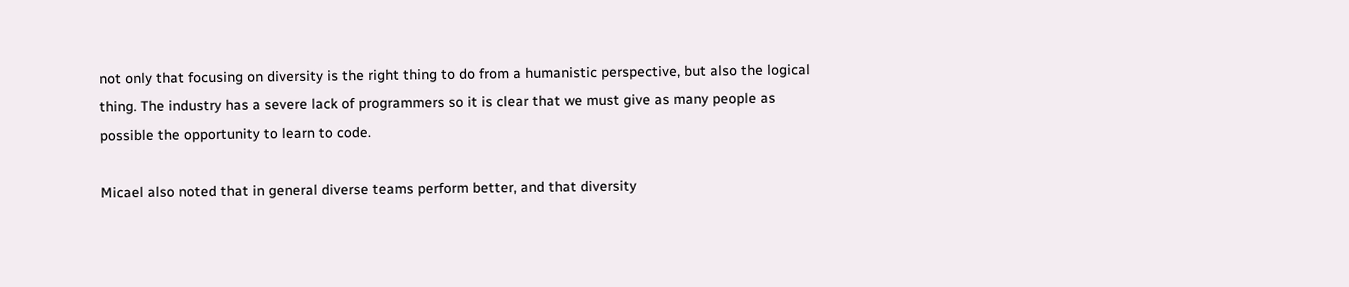not only that focusing on diversity is the right thing to do from a humanistic perspective, but also the logical thing. The industry has a severe lack of programmers so it is clear that we must give as many people as possible the opportunity to learn to code.

Micael also noted that in general diverse teams perform better, and that diversity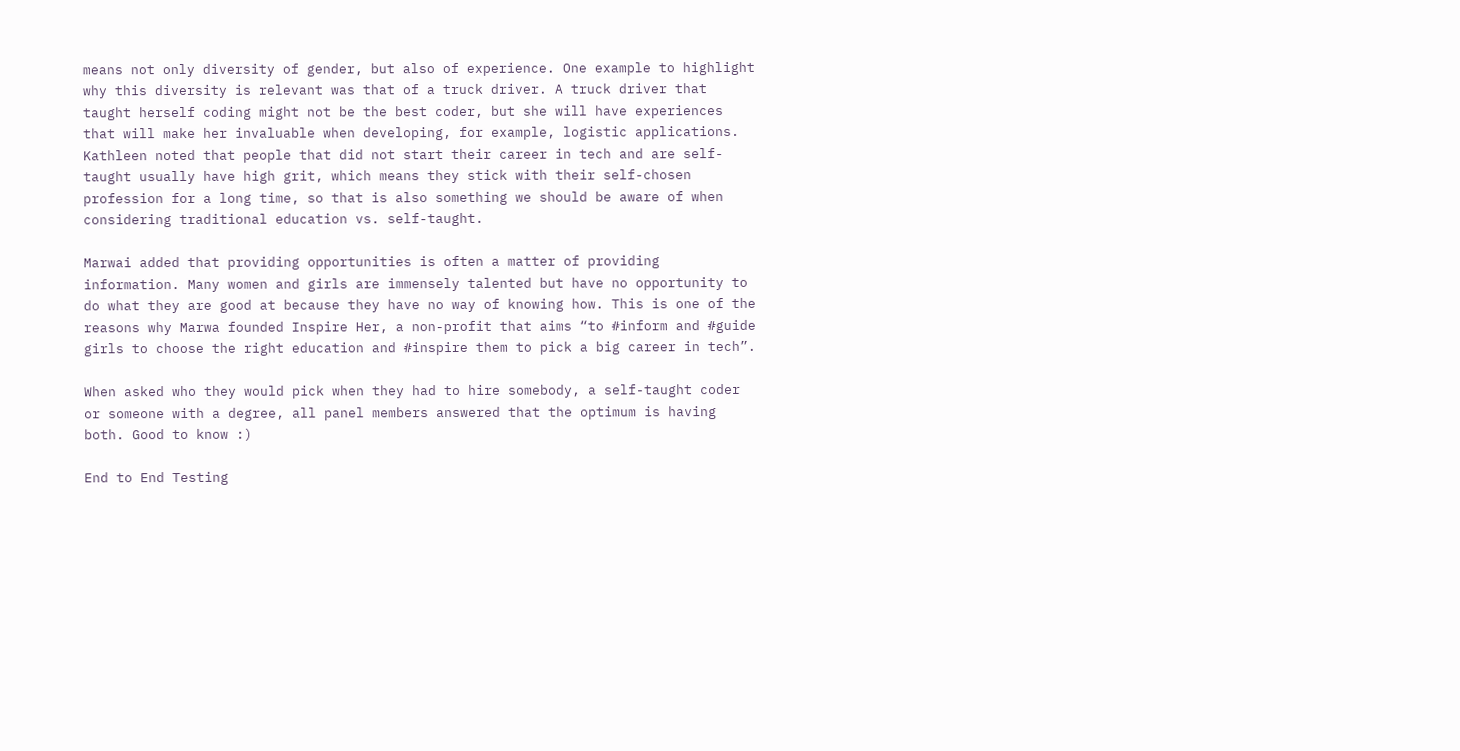means not only diversity of gender, but also of experience. One example to highlight why this diversity is relevant was that of a truck driver. A truck driver that taught herself coding might not be the best coder, but she will have experiences that will make her invaluable when developing, for example, logistic applications. Kathleen noted that people that did not start their career in tech and are self-taught usually have high grit, which means they stick with their self-chosen profession for a long time, so that is also something we should be aware of when considering traditional education vs. self-taught.

Marwai added that providing opportunities is often a matter of providing information. Many women and girls are immensely talented but have no opportunity to do what they are good at because they have no way of knowing how. This is one of the reasons why Marwa founded Inspire Her, a non-profit that aims “to #inform and #guide girls to choose the right education and #inspire them to pick a big career in tech”.

When asked who they would pick when they had to hire somebody, a self-taught coder or someone with a degree, all panel members answered that the optimum is having both. Good to know :)

End to End Testing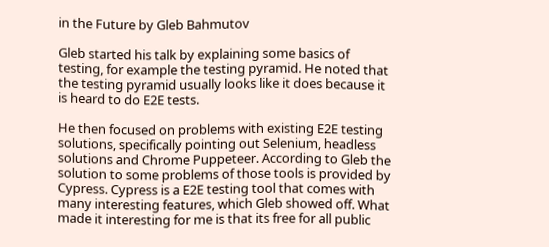in the Future by Gleb Bahmutov

Gleb started his talk by explaining some basics of testing, for example the testing pyramid. He noted that the testing pyramid usually looks like it does because it is heard to do E2E tests.

He then focused on problems with existing E2E testing solutions, specifically pointing out Selenium, headless solutions and Chrome Puppeteer. According to Gleb the solution to some problems of those tools is provided by Cypress. Cypress is a E2E testing tool that comes with many interesting features, which Gleb showed off. What made it interesting for me is that its free for all public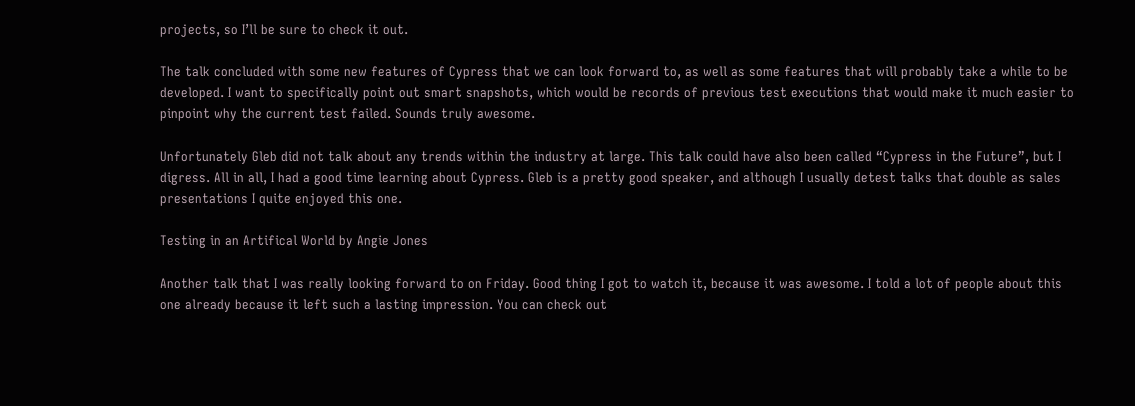projects, so I’ll be sure to check it out.

The talk concluded with some new features of Cypress that we can look forward to, as well as some features that will probably take a while to be developed. I want to specifically point out smart snapshots, which would be records of previous test executions that would make it much easier to pinpoint why the current test failed. Sounds truly awesome.

Unfortunately Gleb did not talk about any trends within the industry at large. This talk could have also been called “Cypress in the Future”, but I digress. All in all, I had a good time learning about Cypress. Gleb is a pretty good speaker, and although I usually detest talks that double as sales presentations I quite enjoyed this one.

Testing in an Artifical World by Angie Jones

Another talk that I was really looking forward to on Friday. Good thing I got to watch it, because it was awesome. I told a lot of people about this one already because it left such a lasting impression. You can check out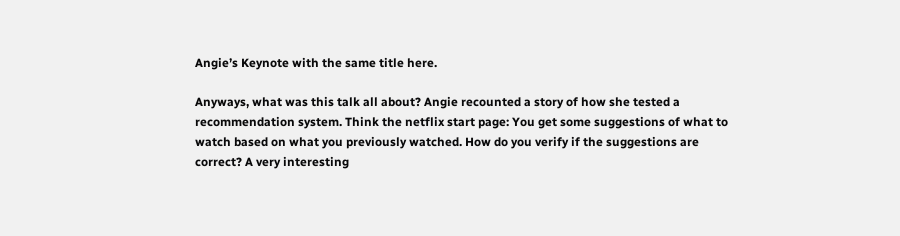Angie’s Keynote with the same title here.

Anyways, what was this talk all about? Angie recounted a story of how she tested a recommendation system. Think the netflix start page: You get some suggestions of what to watch based on what you previously watched. How do you verify if the suggestions are correct? A very interesting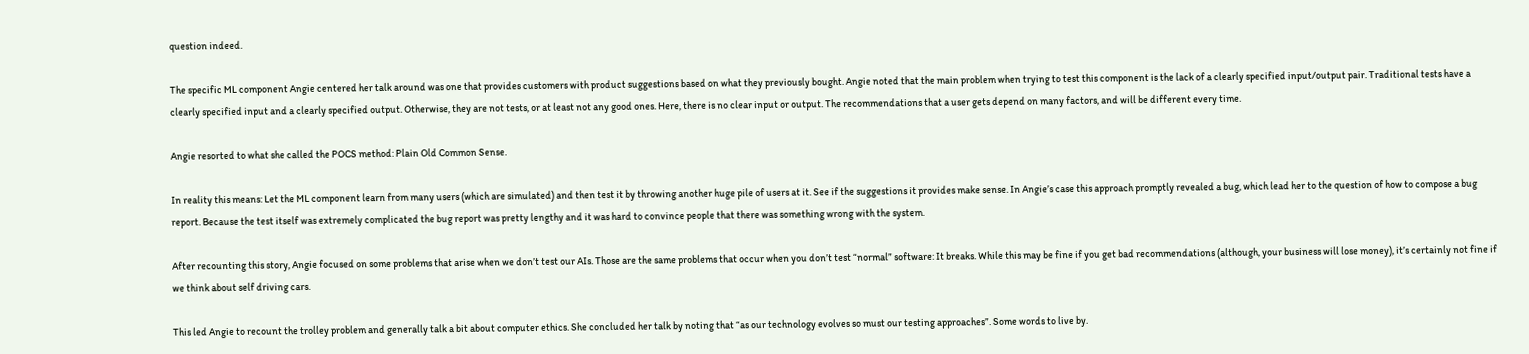question indeed.

The specific ML component Angie centered her talk around was one that provides customers with product suggestions based on what they previously bought. Angie noted that the main problem when trying to test this component is the lack of a clearly specified input/output pair. Traditional tests have a clearly specified input and a clearly specified output. Otherwise, they are not tests, or at least not any good ones. Here, there is no clear input or output. The recommendations that a user gets depend on many factors, and will be different every time.

Angie resorted to what she called the POCS method: Plain Old Common Sense.

In reality this means: Let the ML component learn from many users (which are simulated) and then test it by throwing another huge pile of users at it. See if the suggestions it provides make sense. In Angie’s case this approach promptly revealed a bug, which lead her to the question of how to compose a bug report. Because the test itself was extremely complicated the bug report was pretty lengthy and it was hard to convince people that there was something wrong with the system.

After recounting this story, Angie focused on some problems that arise when we don’t test our AIs. Those are the same problems that occur when you don’t test “normal” software: It breaks. While this may be fine if you get bad recommendations (although, your business will lose money), it’s certainly not fine if we think about self driving cars.

This led Angie to recount the trolley problem and generally talk a bit about computer ethics. She concluded her talk by noting that “as our technology evolves so must our testing approaches”. Some words to live by.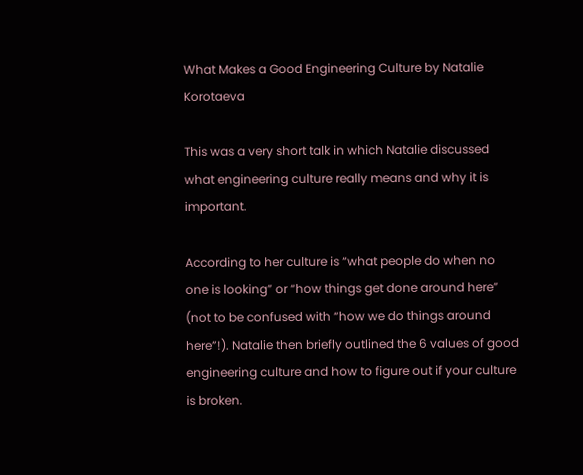What Makes a Good Engineering Culture by Natalie Korotaeva

This was a very short talk in which Natalie discussed what engineering culture really means and why it is important.

According to her culture is “what people do when no one is looking” or “how things get done around here” (not to be confused with “how we do things around here”!). Natalie then briefly outlined the 6 values of good engineering culture and how to figure out if your culture is broken.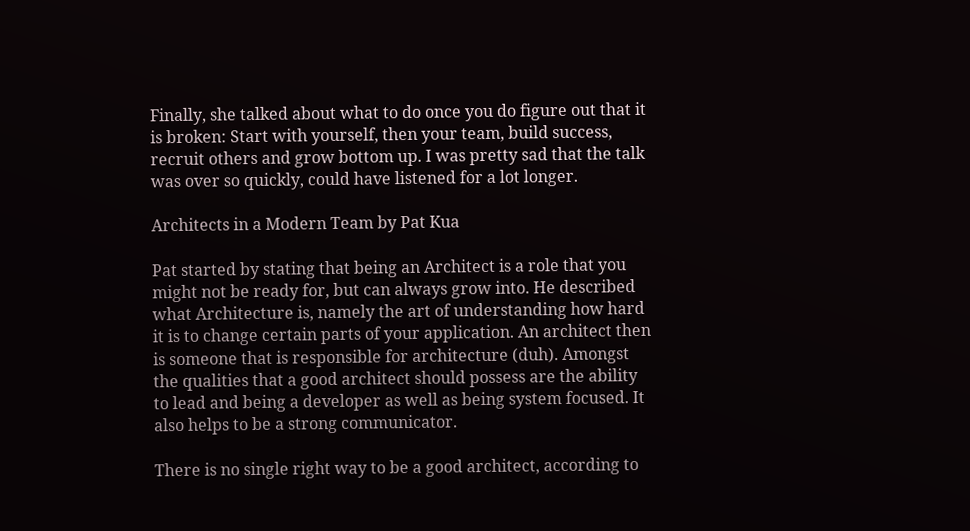Finally, she talked about what to do once you do figure out that it is broken: Start with yourself, then your team, build success, recruit others and grow bottom up. I was pretty sad that the talk was over so quickly, could have listened for a lot longer.

Architects in a Modern Team by Pat Kua

Pat started by stating that being an Architect is a role that you might not be ready for, but can always grow into. He described what Architecture is, namely the art of understanding how hard it is to change certain parts of your application. An architect then is someone that is responsible for architecture (duh). Amongst the qualities that a good architect should possess are the ability to lead and being a developer as well as being system focused. It also helps to be a strong communicator.

There is no single right way to be a good architect, according to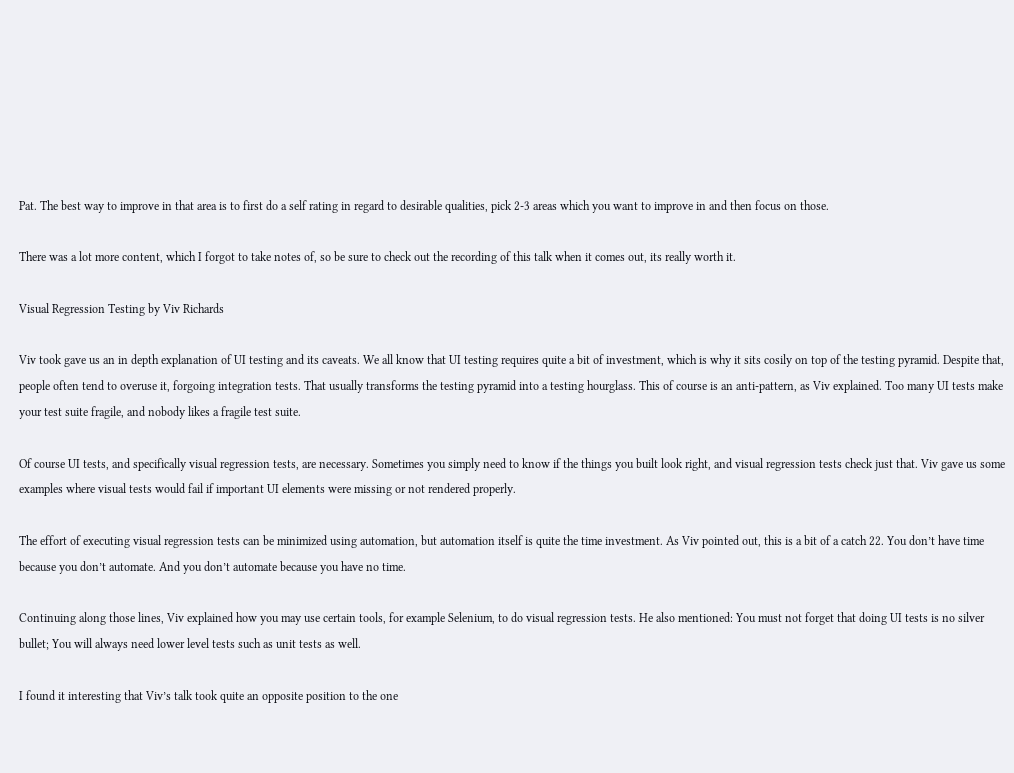Pat. The best way to improve in that area is to first do a self rating in regard to desirable qualities, pick 2-3 areas which you want to improve in and then focus on those.

There was a lot more content, which I forgot to take notes of, so be sure to check out the recording of this talk when it comes out, its really worth it.

Visual Regression Testing by Viv Richards

Viv took gave us an in depth explanation of UI testing and its caveats. We all know that UI testing requires quite a bit of investment, which is why it sits cosily on top of the testing pyramid. Despite that, people often tend to overuse it, forgoing integration tests. That usually transforms the testing pyramid into a testing hourglass. This of course is an anti-pattern, as Viv explained. Too many UI tests make your test suite fragile, and nobody likes a fragile test suite.

Of course UI tests, and specifically visual regression tests, are necessary. Sometimes you simply need to know if the things you built look right, and visual regression tests check just that. Viv gave us some examples where visual tests would fail if important UI elements were missing or not rendered properly.

The effort of executing visual regression tests can be minimized using automation, but automation itself is quite the time investment. As Viv pointed out, this is a bit of a catch 22. You don’t have time because you don’t automate. And you don’t automate because you have no time.

Continuing along those lines, Viv explained how you may use certain tools, for example Selenium, to do visual regression tests. He also mentioned: You must not forget that doing UI tests is no silver bullet; You will always need lower level tests such as unit tests as well.

I found it interesting that Viv’s talk took quite an opposite position to the one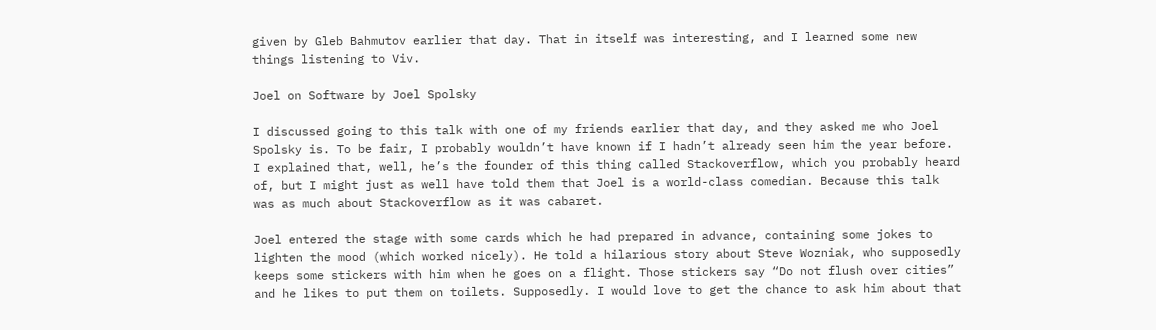given by Gleb Bahmutov earlier that day. That in itself was interesting, and I learned some new things listening to Viv.

Joel on Software by Joel Spolsky

I discussed going to this talk with one of my friends earlier that day, and they asked me who Joel Spolsky is. To be fair, I probably wouldn’t have known if I hadn’t already seen him the year before. I explained that, well, he’s the founder of this thing called Stackoverflow, which you probably heard of, but I might just as well have told them that Joel is a world-class comedian. Because this talk was as much about Stackoverflow as it was cabaret.

Joel entered the stage with some cards which he had prepared in advance, containing some jokes to lighten the mood (which worked nicely). He told a hilarious story about Steve Wozniak, who supposedly keeps some stickers with him when he goes on a flight. Those stickers say “Do not flush over cities” and he likes to put them on toilets. Supposedly. I would love to get the chance to ask him about that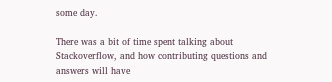some day.

There was a bit of time spent talking about Stackoverflow, and how contributing questions and answers will have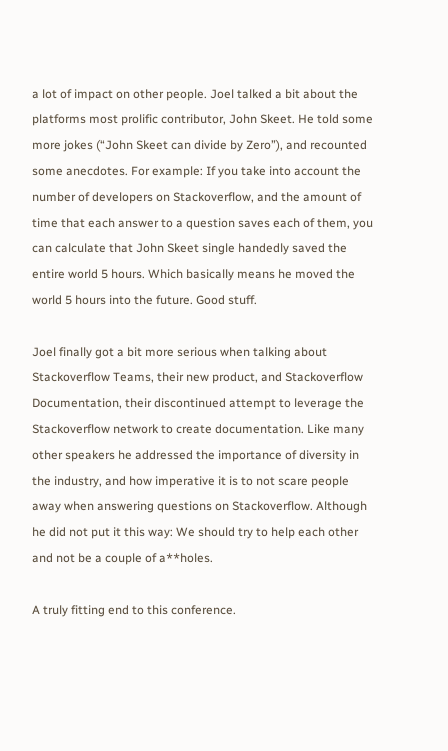a lot of impact on other people. Joel talked a bit about the platforms most prolific contributor, John Skeet. He told some more jokes (“John Skeet can divide by Zero”), and recounted some anecdotes. For example: If you take into account the number of developers on Stackoverflow, and the amount of time that each answer to a question saves each of them, you can calculate that John Skeet single handedly saved the entire world 5 hours. Which basically means he moved the world 5 hours into the future. Good stuff.

Joel finally got a bit more serious when talking about Stackoverflow Teams, their new product, and Stackoverflow Documentation, their discontinued attempt to leverage the Stackoverflow network to create documentation. Like many other speakers he addressed the importance of diversity in the industry, and how imperative it is to not scare people away when answering questions on Stackoverflow. Although he did not put it this way: We should try to help each other and not be a couple of a**holes.

A truly fitting end to this conference.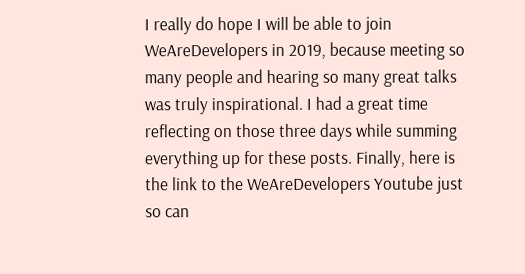I really do hope I will be able to join WeAreDevelopers in 2019, because meeting so many people and hearing so many great talks was truly inspirational. I had a great time reflecting on those three days while summing everything up for these posts. Finally, here is the link to the WeAreDevelopers Youtube just so can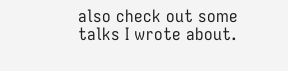also check out some talks I wrote about.